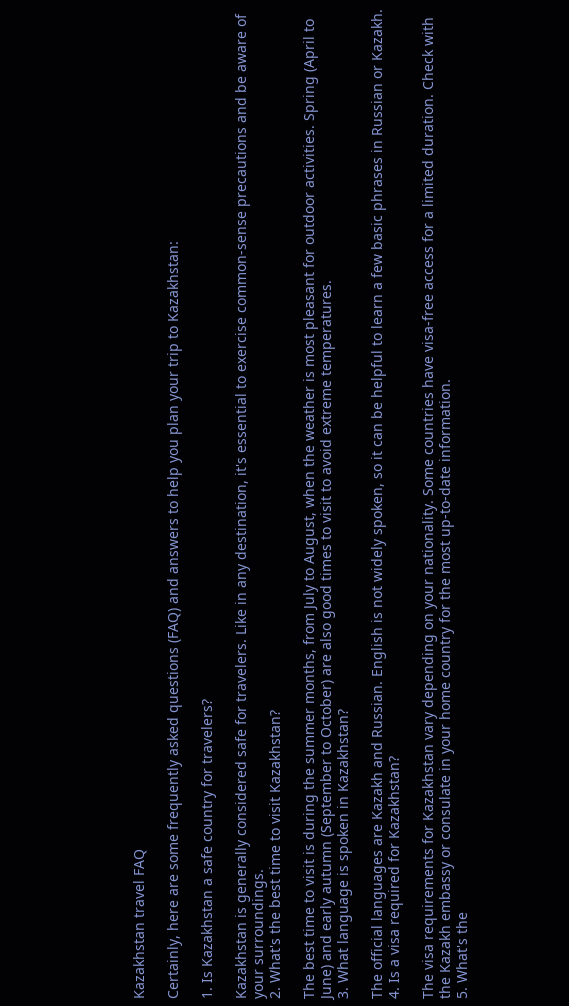Kazakhstan travel FAQ

Certainly, here are some frequently asked questions (FAQ) and answers to help you plan your trip to Kazakhstan:

1. Is Kazakhstan a safe country for travelers?

Kazakhstan is generally considered safe for travelers. Like in any destination, it's essential to exercise common-sense precautions and be aware of your surroundings.
2. What's the best time to visit Kazakhstan?

The best time to visit is during the summer months, from July to August, when the weather is most pleasant for outdoor activities. Spring (April to June) and early autumn (September to October) are also good times to visit to avoid extreme temperatures.
3. What language is spoken in Kazakhstan?

The official languages are Kazakh and Russian. English is not widely spoken, so it can be helpful to learn a few basic phrases in Russian or Kazakh.
4. Is a visa required for Kazakhstan?

The visa requirements for Kazakhstan vary depending on your nationality. Some countries have visa-free access for a limited duration. Check with the Kazakh embassy or consulate in your home country for the most up-to-date information.
5. What's the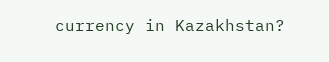currency in Kazakhstan?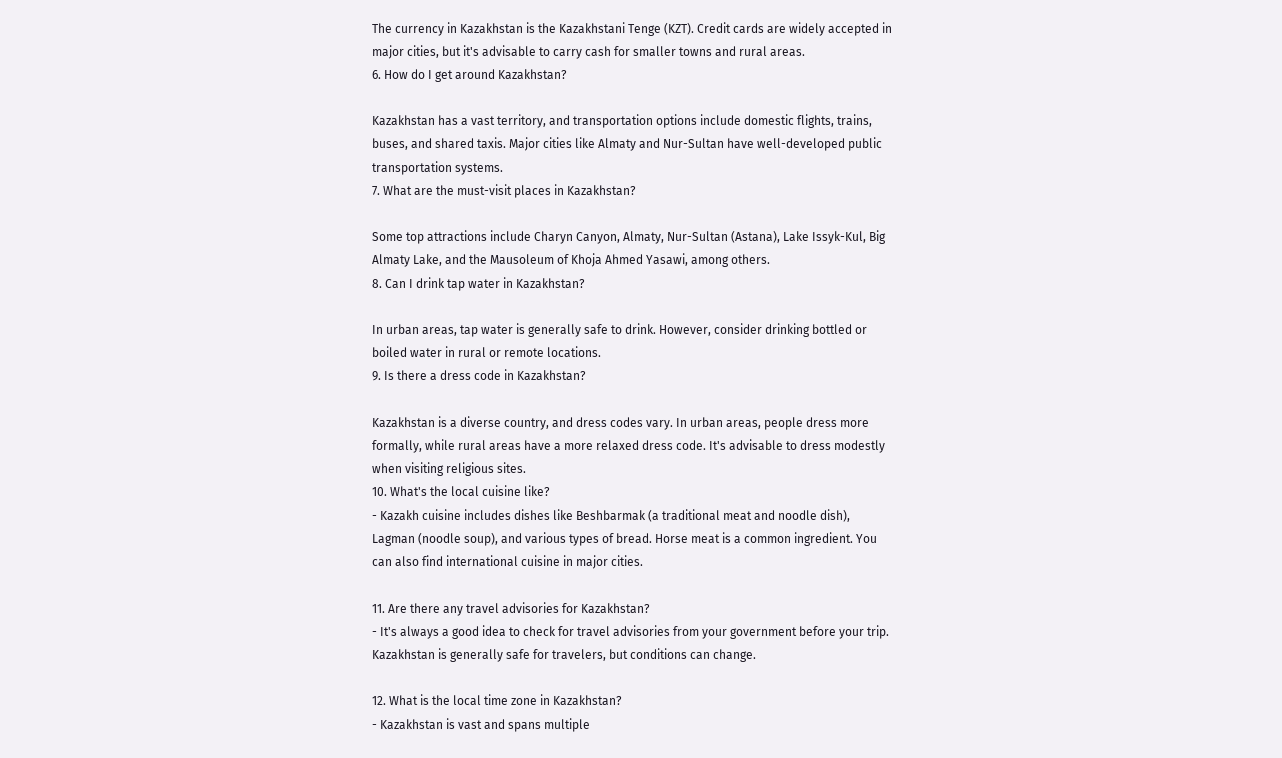The currency in Kazakhstan is the Kazakhstani Tenge (KZT). Credit cards are widely accepted in major cities, but it's advisable to carry cash for smaller towns and rural areas.
6. How do I get around Kazakhstan?

Kazakhstan has a vast territory, and transportation options include domestic flights, trains, buses, and shared taxis. Major cities like Almaty and Nur-Sultan have well-developed public transportation systems.
7. What are the must-visit places in Kazakhstan?

Some top attractions include Charyn Canyon, Almaty, Nur-Sultan (Astana), Lake Issyk-Kul, Big Almaty Lake, and the Mausoleum of Khoja Ahmed Yasawi, among others.
8. Can I drink tap water in Kazakhstan?

In urban areas, tap water is generally safe to drink. However, consider drinking bottled or boiled water in rural or remote locations.
9. Is there a dress code in Kazakhstan?

Kazakhstan is a diverse country, and dress codes vary. In urban areas, people dress more formally, while rural areas have a more relaxed dress code. It's advisable to dress modestly when visiting religious sites.
10. What's the local cuisine like?
- Kazakh cuisine includes dishes like Beshbarmak (a traditional meat and noodle dish), Lagman (noodle soup), and various types of bread. Horse meat is a common ingredient. You can also find international cuisine in major cities.

11. Are there any travel advisories for Kazakhstan?
- It's always a good idea to check for travel advisories from your government before your trip. Kazakhstan is generally safe for travelers, but conditions can change.

12. What is the local time zone in Kazakhstan?
- Kazakhstan is vast and spans multiple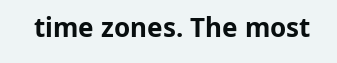time zones. The most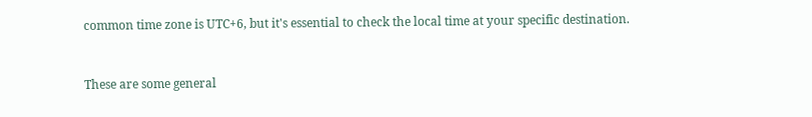common time zone is UTC+6, but it's essential to check the local time at your specific destination.


These are some general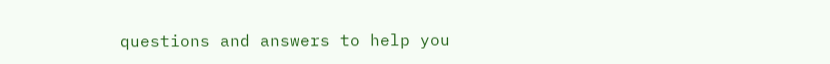questions and answers to help you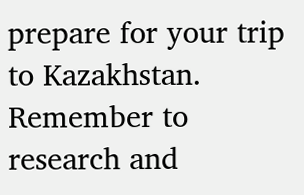prepare for your trip to Kazakhstan. Remember to research and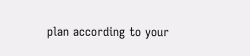plan according to your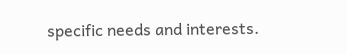specific needs and interests.